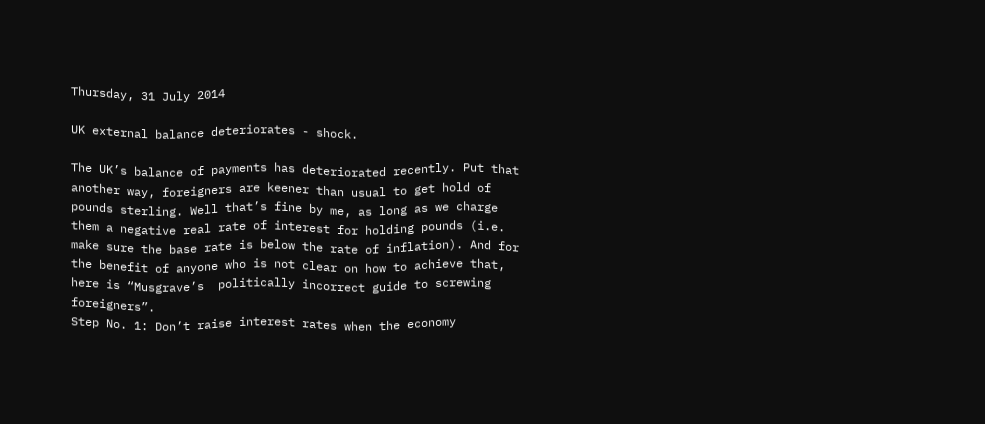Thursday, 31 July 2014

UK external balance deteriorates - shock.

The UK’s balance of payments has deteriorated recently. Put that another way, foreigners are keener than usual to get hold of pounds sterling. Well that’s fine by me, as long as we charge them a negative real rate of interest for holding pounds (i.e. make sure the base rate is below the rate of inflation). And for the benefit of anyone who is not clear on how to achieve that, here is “Musgrave’s  politically incorrect guide to screwing foreigners”.
Step No. 1: Don’t raise interest rates when the economy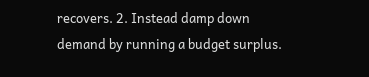recovers. 2. Instead damp down demand by running a budget surplus.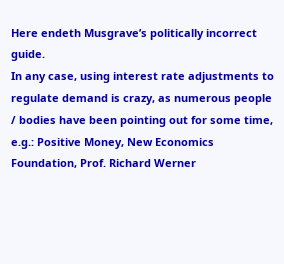Here endeth Musgrave’s politically incorrect guide.
In any case, using interest rate adjustments to regulate demand is crazy, as numerous people / bodies have been pointing out for some time, e.g.: Positive Money, New Economics Foundation, Prof. Richard Werner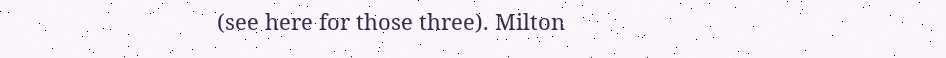(see here for those three). Milton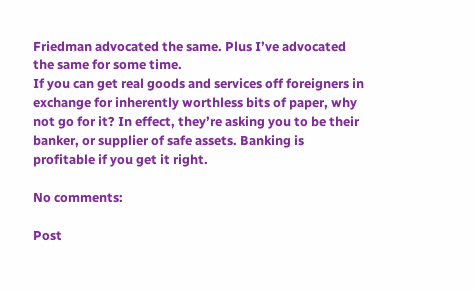Friedman advocated the same. Plus I’ve advocated the same for some time.
If you can get real goods and services off foreigners in exchange for inherently worthless bits of paper, why not go for it? In effect, they’re asking you to be their banker, or supplier of safe assets. Banking is profitable if you get it right.

No comments:

Post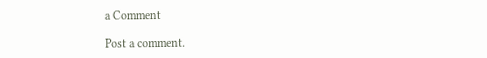a Comment

Post a comment.